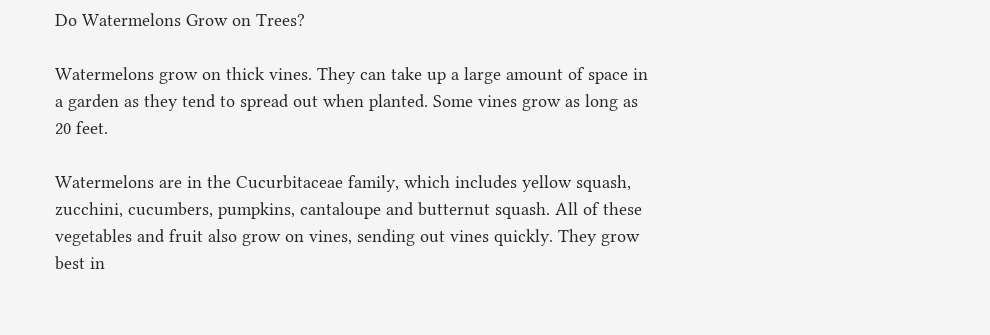Do Watermelons Grow on Trees?

Watermelons grow on thick vines. They can take up a large amount of space in a garden as they tend to spread out when planted. Some vines grow as long as 20 feet.

Watermelons are in the Cucurbitaceae family, which includes yellow squash, zucchini, cucumbers, pumpkins, cantaloupe and butternut squash. All of these vegetables and fruit also grow on vines, sending out vines quickly. They grow best in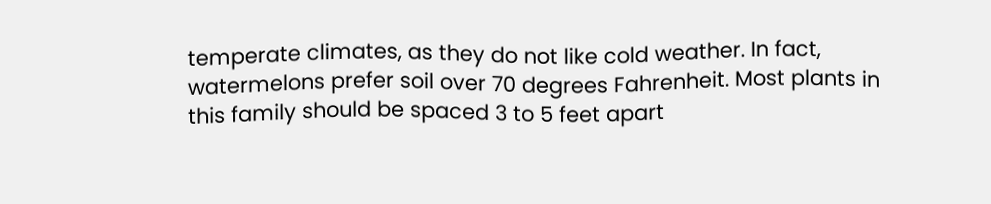temperate climates, as they do not like cold weather. In fact, watermelons prefer soil over 70 degrees Fahrenheit. Most plants in this family should be spaced 3 to 5 feet apart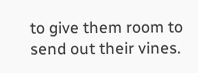to give them room to send out their vines.